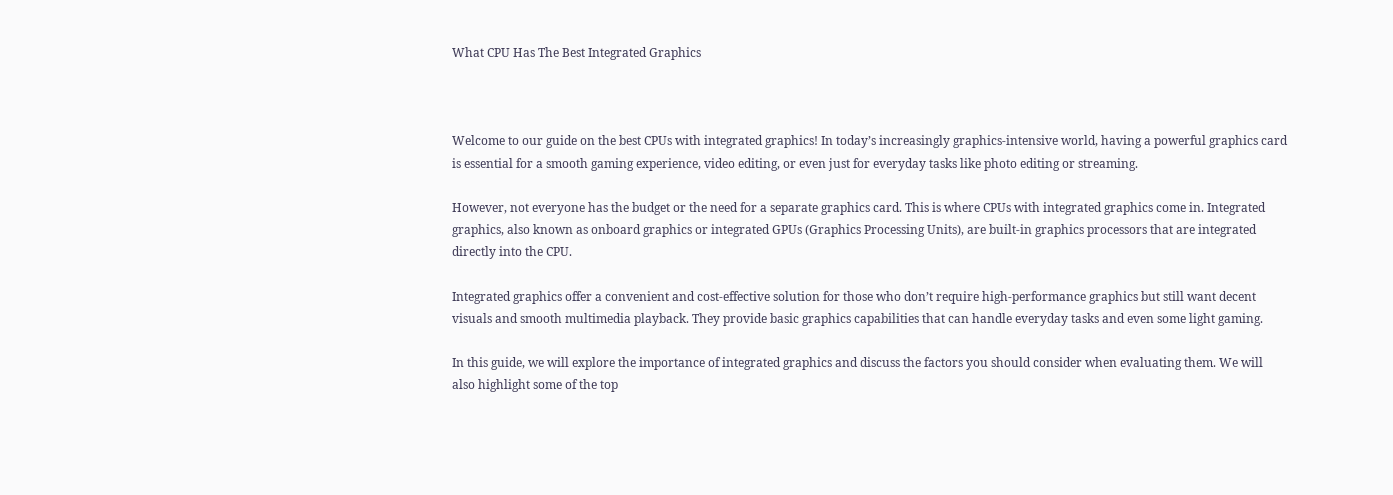What CPU Has The Best Integrated Graphics



Welcome to our guide on the best CPUs with integrated graphics! In today’s increasingly graphics-intensive world, having a powerful graphics card is essential for a smooth gaming experience, video editing, or even just for everyday tasks like photo editing or streaming.

However, not everyone has the budget or the need for a separate graphics card. This is where CPUs with integrated graphics come in. Integrated graphics, also known as onboard graphics or integrated GPUs (Graphics Processing Units), are built-in graphics processors that are integrated directly into the CPU.

Integrated graphics offer a convenient and cost-effective solution for those who don’t require high-performance graphics but still want decent visuals and smooth multimedia playback. They provide basic graphics capabilities that can handle everyday tasks and even some light gaming.

In this guide, we will explore the importance of integrated graphics and discuss the factors you should consider when evaluating them. We will also highlight some of the top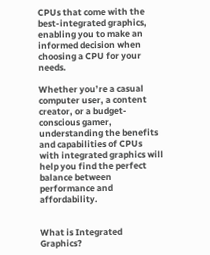CPUs that come with the best-integrated graphics, enabling you to make an informed decision when choosing a CPU for your needs.

Whether you’re a casual computer user, a content creator, or a budget-conscious gamer, understanding the benefits and capabilities of CPUs with integrated graphics will help you find the perfect balance between performance and affordability.


What is Integrated Graphics?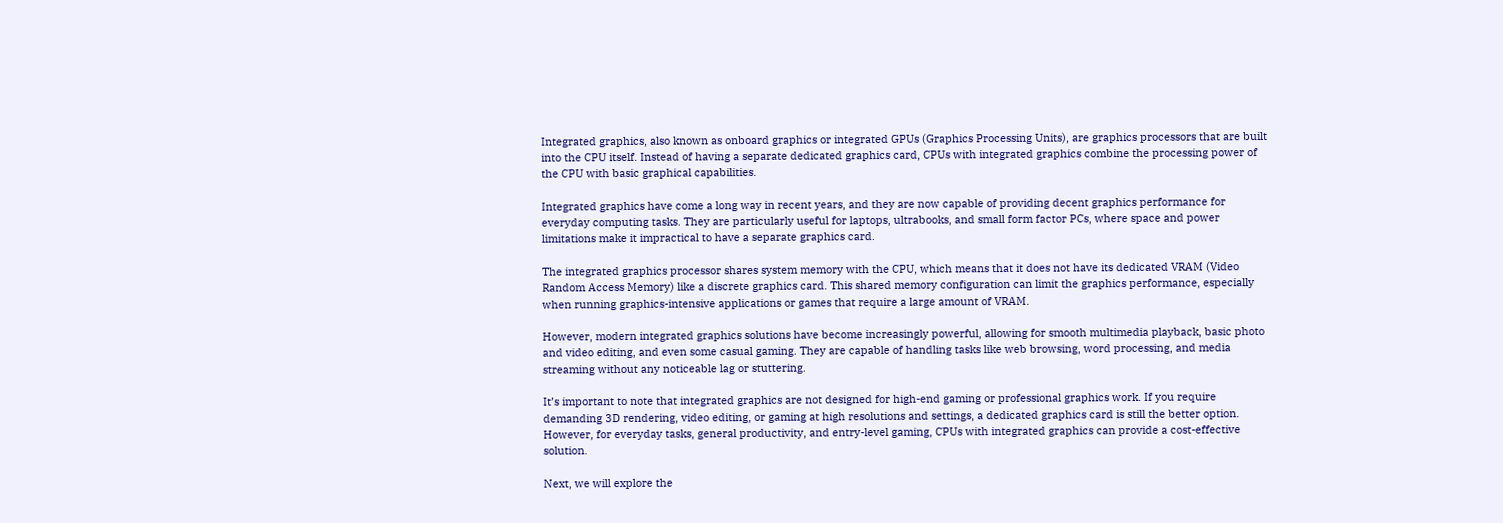Integrated graphics, also known as onboard graphics or integrated GPUs (Graphics Processing Units), are graphics processors that are built into the CPU itself. Instead of having a separate dedicated graphics card, CPUs with integrated graphics combine the processing power of the CPU with basic graphical capabilities.

Integrated graphics have come a long way in recent years, and they are now capable of providing decent graphics performance for everyday computing tasks. They are particularly useful for laptops, ultrabooks, and small form factor PCs, where space and power limitations make it impractical to have a separate graphics card.

The integrated graphics processor shares system memory with the CPU, which means that it does not have its dedicated VRAM (Video Random Access Memory) like a discrete graphics card. This shared memory configuration can limit the graphics performance, especially when running graphics-intensive applications or games that require a large amount of VRAM.

However, modern integrated graphics solutions have become increasingly powerful, allowing for smooth multimedia playback, basic photo and video editing, and even some casual gaming. They are capable of handling tasks like web browsing, word processing, and media streaming without any noticeable lag or stuttering.

It’s important to note that integrated graphics are not designed for high-end gaming or professional graphics work. If you require demanding 3D rendering, video editing, or gaming at high resolutions and settings, a dedicated graphics card is still the better option. However, for everyday tasks, general productivity, and entry-level gaming, CPUs with integrated graphics can provide a cost-effective solution.

Next, we will explore the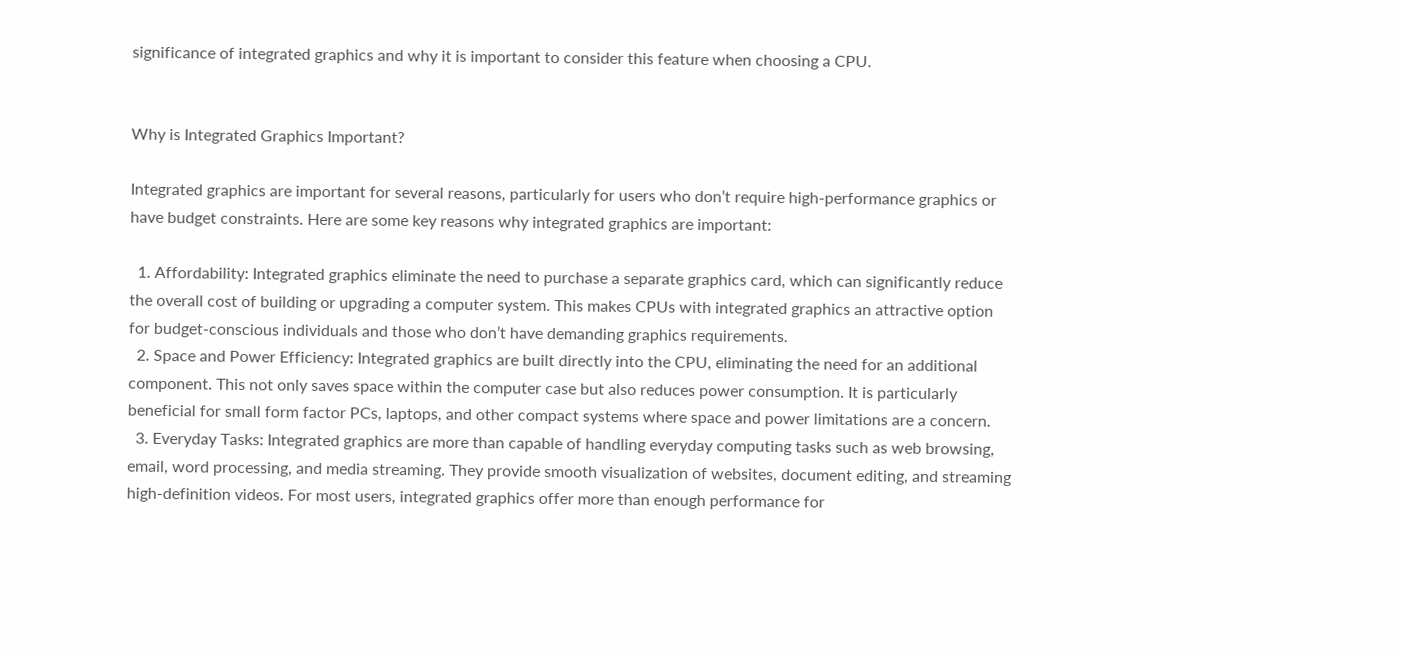significance of integrated graphics and why it is important to consider this feature when choosing a CPU.


Why is Integrated Graphics Important?

Integrated graphics are important for several reasons, particularly for users who don’t require high-performance graphics or have budget constraints. Here are some key reasons why integrated graphics are important:

  1. Affordability: Integrated graphics eliminate the need to purchase a separate graphics card, which can significantly reduce the overall cost of building or upgrading a computer system. This makes CPUs with integrated graphics an attractive option for budget-conscious individuals and those who don’t have demanding graphics requirements.
  2. Space and Power Efficiency: Integrated graphics are built directly into the CPU, eliminating the need for an additional component. This not only saves space within the computer case but also reduces power consumption. It is particularly beneficial for small form factor PCs, laptops, and other compact systems where space and power limitations are a concern.
  3. Everyday Tasks: Integrated graphics are more than capable of handling everyday computing tasks such as web browsing, email, word processing, and media streaming. They provide smooth visualization of websites, document editing, and streaming high-definition videos. For most users, integrated graphics offer more than enough performance for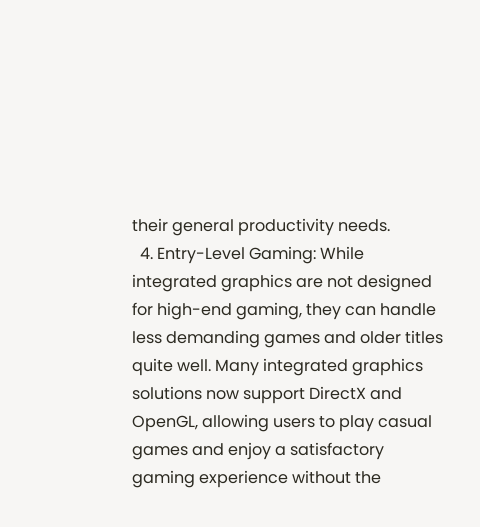their general productivity needs.
  4. Entry-Level Gaming: While integrated graphics are not designed for high-end gaming, they can handle less demanding games and older titles quite well. Many integrated graphics solutions now support DirectX and OpenGL, allowing users to play casual games and enjoy a satisfactory gaming experience without the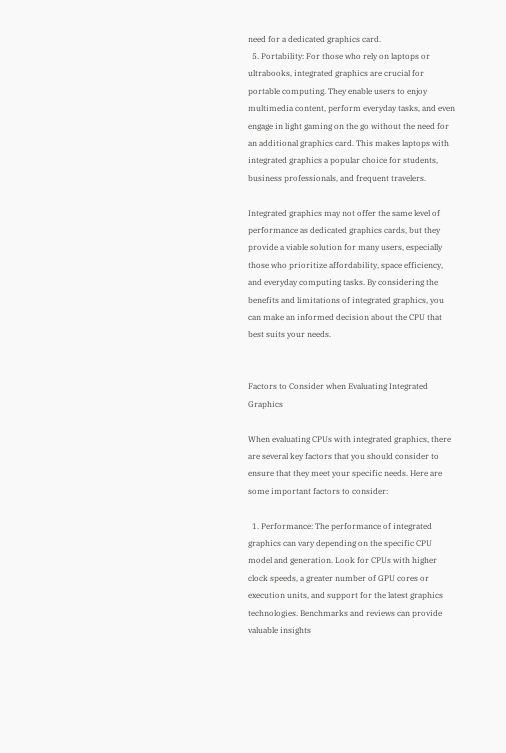need for a dedicated graphics card.
  5. Portability: For those who rely on laptops or ultrabooks, integrated graphics are crucial for portable computing. They enable users to enjoy multimedia content, perform everyday tasks, and even engage in light gaming on the go without the need for an additional graphics card. This makes laptops with integrated graphics a popular choice for students, business professionals, and frequent travelers.

Integrated graphics may not offer the same level of performance as dedicated graphics cards, but they provide a viable solution for many users, especially those who prioritize affordability, space efficiency, and everyday computing tasks. By considering the benefits and limitations of integrated graphics, you can make an informed decision about the CPU that best suits your needs.


Factors to Consider when Evaluating Integrated Graphics

When evaluating CPUs with integrated graphics, there are several key factors that you should consider to ensure that they meet your specific needs. Here are some important factors to consider:

  1. Performance: The performance of integrated graphics can vary depending on the specific CPU model and generation. Look for CPUs with higher clock speeds, a greater number of GPU cores or execution units, and support for the latest graphics technologies. Benchmarks and reviews can provide valuable insights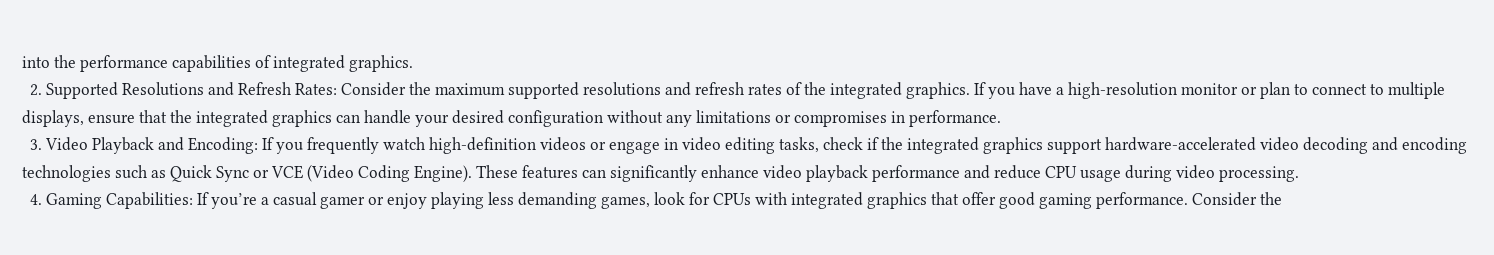into the performance capabilities of integrated graphics.
  2. Supported Resolutions and Refresh Rates: Consider the maximum supported resolutions and refresh rates of the integrated graphics. If you have a high-resolution monitor or plan to connect to multiple displays, ensure that the integrated graphics can handle your desired configuration without any limitations or compromises in performance.
  3. Video Playback and Encoding: If you frequently watch high-definition videos or engage in video editing tasks, check if the integrated graphics support hardware-accelerated video decoding and encoding technologies such as Quick Sync or VCE (Video Coding Engine). These features can significantly enhance video playback performance and reduce CPU usage during video processing.
  4. Gaming Capabilities: If you’re a casual gamer or enjoy playing less demanding games, look for CPUs with integrated graphics that offer good gaming performance. Consider the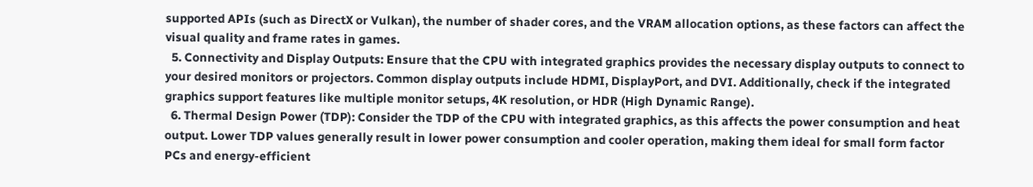supported APIs (such as DirectX or Vulkan), the number of shader cores, and the VRAM allocation options, as these factors can affect the visual quality and frame rates in games.
  5. Connectivity and Display Outputs: Ensure that the CPU with integrated graphics provides the necessary display outputs to connect to your desired monitors or projectors. Common display outputs include HDMI, DisplayPort, and DVI. Additionally, check if the integrated graphics support features like multiple monitor setups, 4K resolution, or HDR (High Dynamic Range).
  6. Thermal Design Power (TDP): Consider the TDP of the CPU with integrated graphics, as this affects the power consumption and heat output. Lower TDP values generally result in lower power consumption and cooler operation, making them ideal for small form factor PCs and energy-efficient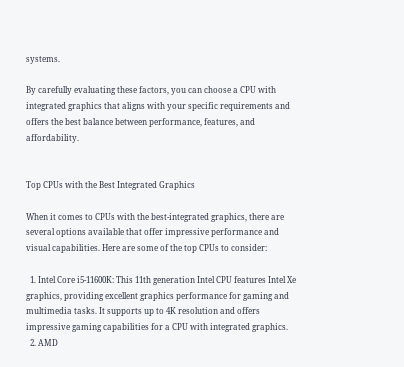systems.

By carefully evaluating these factors, you can choose a CPU with integrated graphics that aligns with your specific requirements and offers the best balance between performance, features, and affordability.


Top CPUs with the Best Integrated Graphics

When it comes to CPUs with the best-integrated graphics, there are several options available that offer impressive performance and visual capabilities. Here are some of the top CPUs to consider:

  1. Intel Core i5-11600K: This 11th generation Intel CPU features Intel Xe graphics, providing excellent graphics performance for gaming and multimedia tasks. It supports up to 4K resolution and offers impressive gaming capabilities for a CPU with integrated graphics.
  2. AMD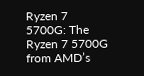Ryzen 7 5700G: The Ryzen 7 5700G from AMD’s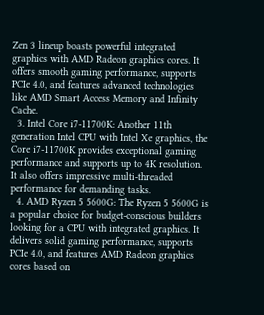Zen 3 lineup boasts powerful integrated graphics with AMD Radeon graphics cores. It offers smooth gaming performance, supports PCIe 4.0, and features advanced technologies like AMD Smart Access Memory and Infinity Cache.
  3. Intel Core i7-11700K: Another 11th generation Intel CPU with Intel Xe graphics, the Core i7-11700K provides exceptional gaming performance and supports up to 4K resolution. It also offers impressive multi-threaded performance for demanding tasks.
  4. AMD Ryzen 5 5600G: The Ryzen 5 5600G is a popular choice for budget-conscious builders looking for a CPU with integrated graphics. It delivers solid gaming performance, supports PCIe 4.0, and features AMD Radeon graphics cores based on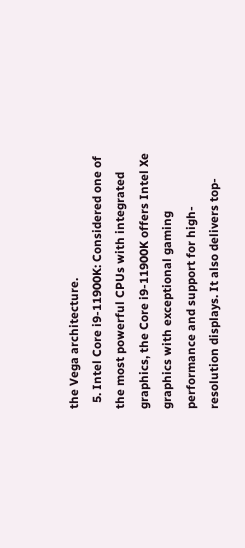the Vega architecture.
  5. Intel Core i9-11900K: Considered one of the most powerful CPUs with integrated graphics, the Core i9-11900K offers Intel Xe graphics with exceptional gaming performance and support for high-resolution displays. It also delivers top-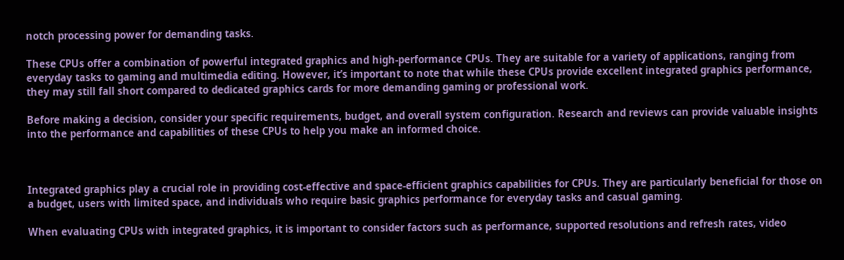notch processing power for demanding tasks.

These CPUs offer a combination of powerful integrated graphics and high-performance CPUs. They are suitable for a variety of applications, ranging from everyday tasks to gaming and multimedia editing. However, it’s important to note that while these CPUs provide excellent integrated graphics performance, they may still fall short compared to dedicated graphics cards for more demanding gaming or professional work.

Before making a decision, consider your specific requirements, budget, and overall system configuration. Research and reviews can provide valuable insights into the performance and capabilities of these CPUs to help you make an informed choice.



Integrated graphics play a crucial role in providing cost-effective and space-efficient graphics capabilities for CPUs. They are particularly beneficial for those on a budget, users with limited space, and individuals who require basic graphics performance for everyday tasks and casual gaming.

When evaluating CPUs with integrated graphics, it is important to consider factors such as performance, supported resolutions and refresh rates, video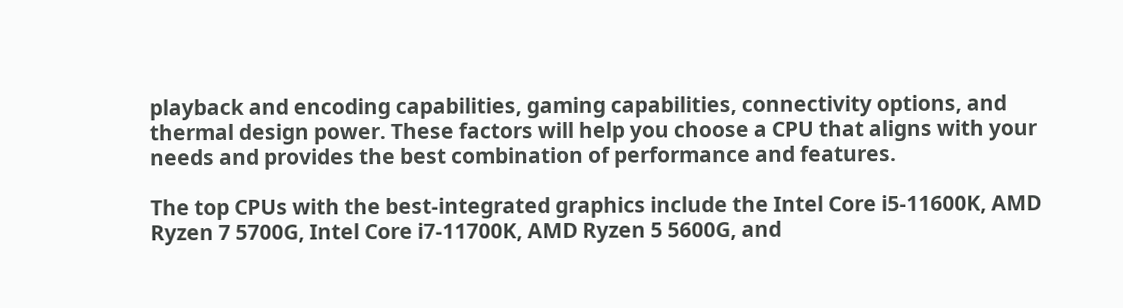playback and encoding capabilities, gaming capabilities, connectivity options, and thermal design power. These factors will help you choose a CPU that aligns with your needs and provides the best combination of performance and features.

The top CPUs with the best-integrated graphics include the Intel Core i5-11600K, AMD Ryzen 7 5700G, Intel Core i7-11700K, AMD Ryzen 5 5600G, and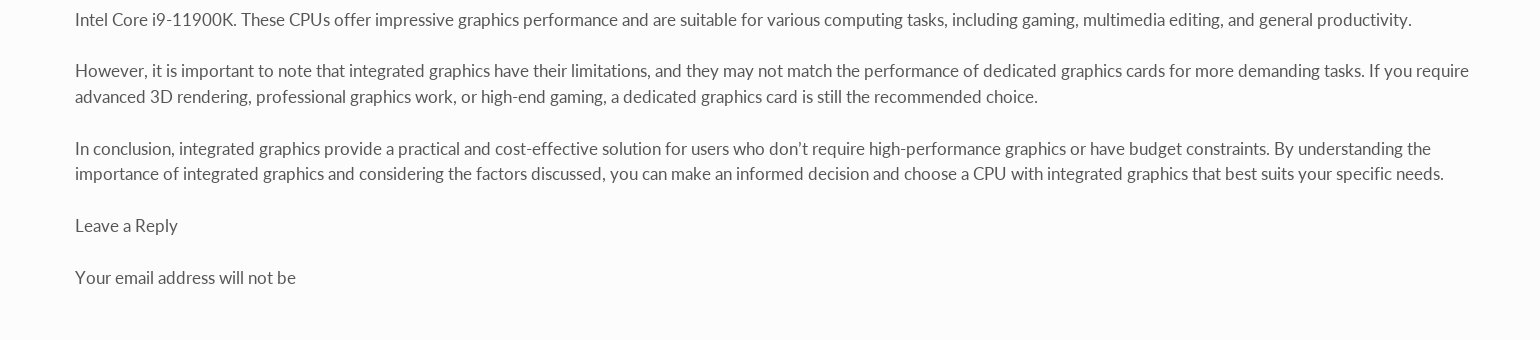Intel Core i9-11900K. These CPUs offer impressive graphics performance and are suitable for various computing tasks, including gaming, multimedia editing, and general productivity.

However, it is important to note that integrated graphics have their limitations, and they may not match the performance of dedicated graphics cards for more demanding tasks. If you require advanced 3D rendering, professional graphics work, or high-end gaming, a dedicated graphics card is still the recommended choice.

In conclusion, integrated graphics provide a practical and cost-effective solution for users who don’t require high-performance graphics or have budget constraints. By understanding the importance of integrated graphics and considering the factors discussed, you can make an informed decision and choose a CPU with integrated graphics that best suits your specific needs.

Leave a Reply

Your email address will not be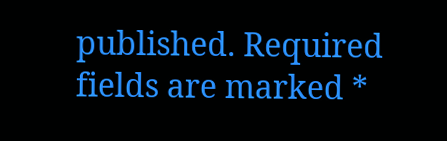published. Required fields are marked *